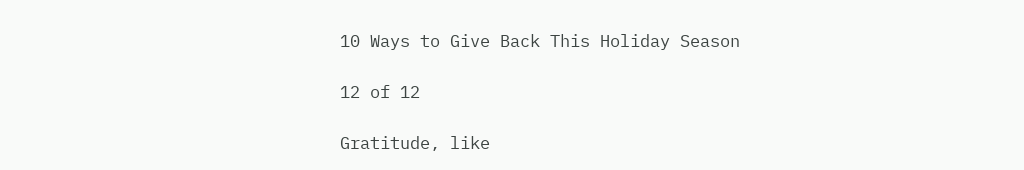10 Ways to Give Back This Holiday Season

12 of 12

Gratitude, like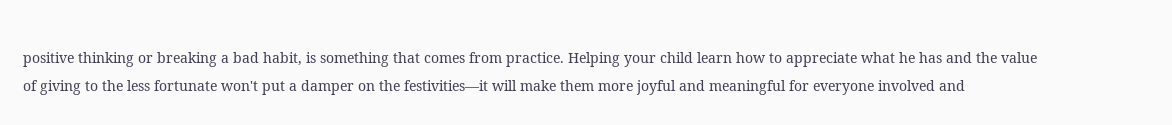positive thinking or breaking a bad habit, is something that comes from practice. Helping your child learn how to appreciate what he has and the value of giving to the less fortunate won't put a damper on the festivities—it will make them more joyful and meaningful for everyone involved and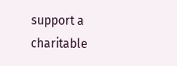support a charitable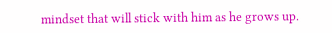mindset that will stick with him as he grows up.